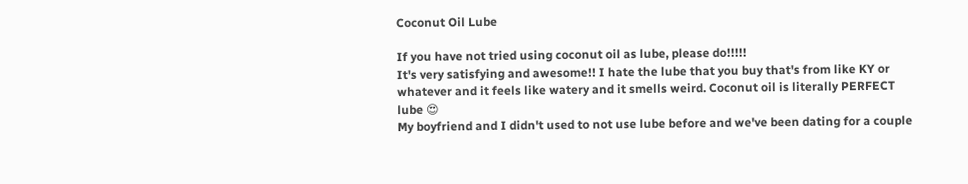Coconut Oil Lube

If you have not tried using coconut oil as lube, please do!!!!!
It's very satisfying and awesome!! I hate the lube that you buy that's from like KY or whatever and it feels like watery and it smells weird. Coconut oil is literally PERFECT lube 😍
My boyfriend and I didn't used to not use lube before and we've been dating for a couple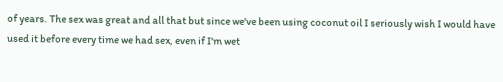of years. The sex was great and all that but since we've been using coconut oil I seriously wish I would have used it before every time we had sex, even if I'm wet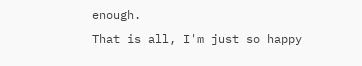enough.
That is all, I'm just so happy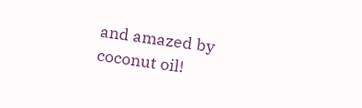and amazed by coconut oil!